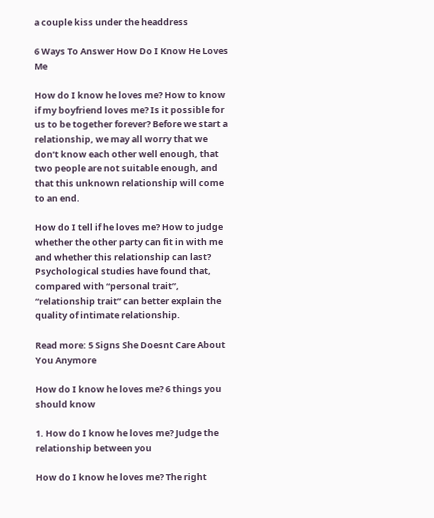a couple kiss under the headdress

6 Ways To Answer How Do I Know He Loves Me

How do I know he loves me? How to know if my boyfriend loves me? Is it possible for us to be together forever? Before we start a relationship, we may all worry that we don’t know each other well enough, that two people are not suitable enough, and that this unknown relationship will come to an end.

How do I tell if he loves me? How to judge whether the other party can fit in with me and whether this relationship can last? Psychological studies have found that, compared with “personal trait”, “relationship trait” can better explain the quality of intimate relationship.

Read more: 5 Signs She Doesnt Care About You Anymore

How do I know he loves me? 6 things you should know

1. How do I know he loves me? Judge the relationship between you

How do I know he loves me? The right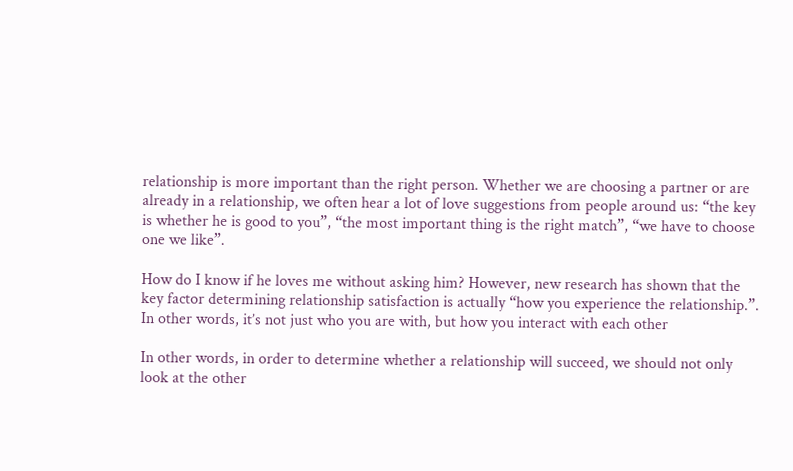relationship is more important than the right person. Whether we are choosing a partner or are already in a relationship, we often hear a lot of love suggestions from people around us: “the key is whether he is good to you”, “the most important thing is the right match”, “we have to choose one we like”.

How do I know if he loves me without asking him? However, new research has shown that the key factor determining relationship satisfaction is actually “how you experience the relationship.”. In other words, it’s not just who you are with, but how you interact with each other

In other words, in order to determine whether a relationship will succeed, we should not only look at the other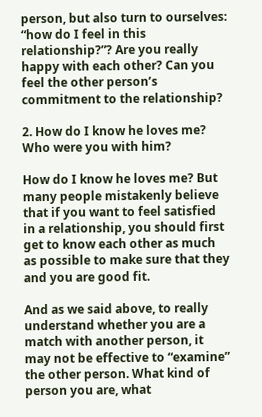person, but also turn to ourselves: “how do I feel in this relationship?”? Are you really happy with each other? Can you feel the other person’s commitment to the relationship?

2. How do I know he loves me? Who were you with him?

How do I know he loves me? But many people mistakenly believe that if you want to feel satisfied in a relationship, you should first get to know each other as much as possible to make sure that they and you are good fit.

And as we said above, to really understand whether you are a match with another person, it may not be effective to “examine” the other person. What kind of person you are, what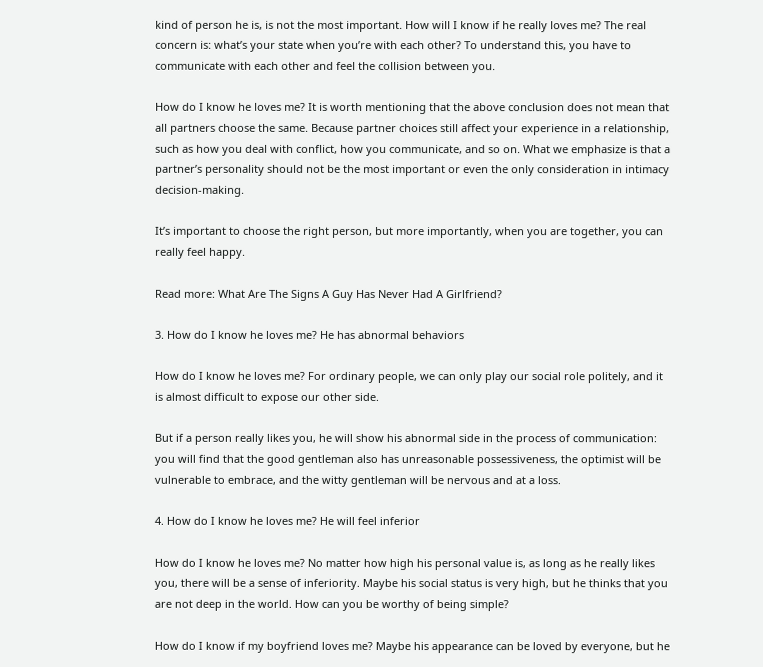kind of person he is, is not the most important. How will I know if he really loves me? The real concern is: what’s your state when you’re with each other? To understand this, you have to communicate with each other and feel the collision between you.

How do I know he loves me? It is worth mentioning that the above conclusion does not mean that all partners choose the same. Because partner choices still affect your experience in a relationship, such as how you deal with conflict, how you communicate, and so on. What we emphasize is that a partner’s personality should not be the most important or even the only consideration in intimacy decision-making.

It’s important to choose the right person, but more importantly, when you are together, you can really feel happy.

Read more: What Are The Signs A Guy Has Never Had A Girlfriend?

3. How do I know he loves me? He has abnormal behaviors

How do I know he loves me? For ordinary people, we can only play our social role politely, and it is almost difficult to expose our other side.

But if a person really likes you, he will show his abnormal side in the process of communication: you will find that the good gentleman also has unreasonable possessiveness, the optimist will be vulnerable to embrace, and the witty gentleman will be nervous and at a loss.

4. How do I know he loves me? He will feel inferior

How do I know he loves me? No matter how high his personal value is, as long as he really likes you, there will be a sense of inferiority. Maybe his social status is very high, but he thinks that you are not deep in the world. How can you be worthy of being simple?

How do I know if my boyfriend loves me? Maybe his appearance can be loved by everyone, but he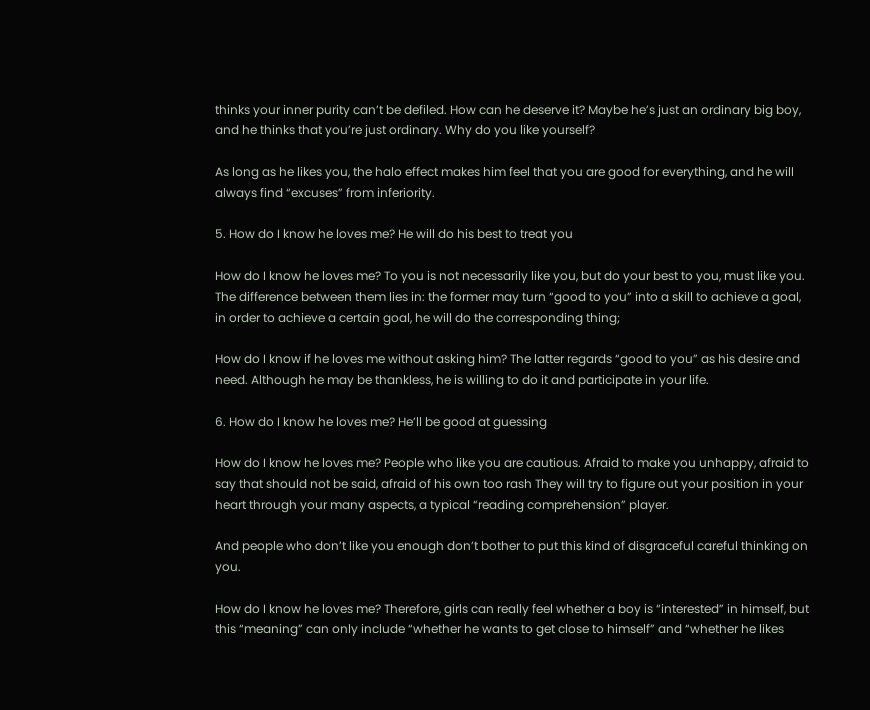thinks your inner purity can’t be defiled. How can he deserve it? Maybe he’s just an ordinary big boy, and he thinks that you’re just ordinary. Why do you like yourself?

As long as he likes you, the halo effect makes him feel that you are good for everything, and he will always find “excuses” from inferiority.

5. How do I know he loves me? He will do his best to treat you

How do I know he loves me? To you is not necessarily like you, but do your best to you, must like you. The difference between them lies in: the former may turn “good to you” into a skill to achieve a goal, in order to achieve a certain goal, he will do the corresponding thing;

How do I know if he loves me without asking him? The latter regards “good to you” as his desire and need. Although he may be thankless, he is willing to do it and participate in your life.

6. How do I know he loves me? He’ll be good at guessing

How do I know he loves me? People who like you are cautious. Afraid to make you unhappy, afraid to say that should not be said, afraid of his own too rash They will try to figure out your position in your heart through your many aspects, a typical “reading comprehension” player.

And people who don’t like you enough don’t bother to put this kind of disgraceful careful thinking on you.

How do I know he loves me? Therefore, girls can really feel whether a boy is “interested” in himself, but this “meaning” can only include “whether he wants to get close to himself” and “whether he likes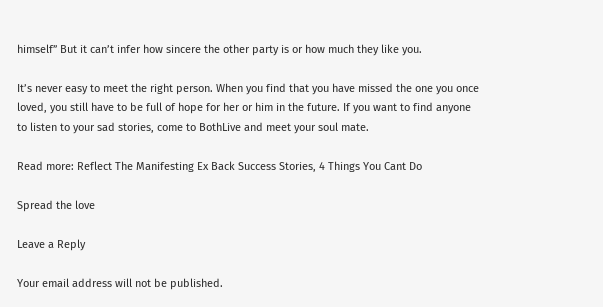himself” But it can’t infer how sincere the other party is or how much they like you.

It’s never easy to meet the right person. When you find that you have missed the one you once loved, you still have to be full of hope for her or him in the future. If you want to find anyone to listen to your sad stories, come to BothLive and meet your soul mate.

Read more: Reflect The Manifesting Ex Back Success Stories, 4 Things You Cant Do

Spread the love

Leave a Reply

Your email address will not be published.